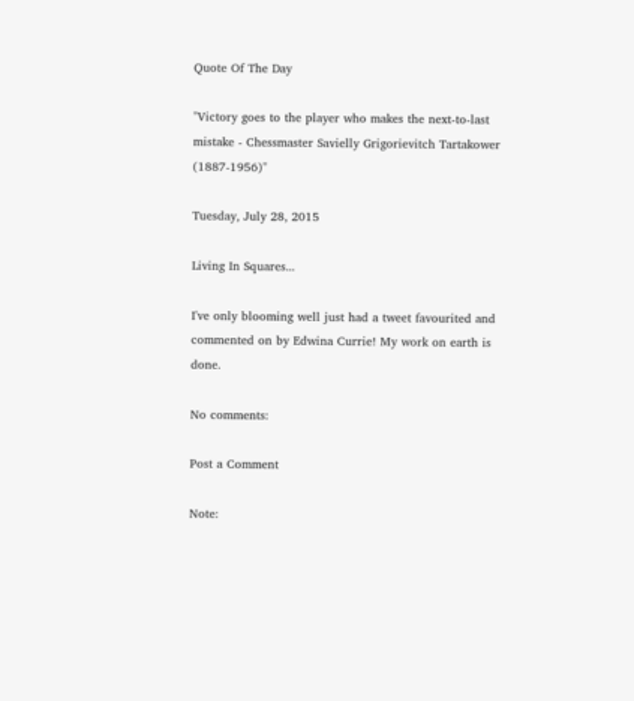Quote Of The Day

"Victory goes to the player who makes the next-to-last mistake - Chessmaster Savielly Grigorievitch Tartakower (1887-1956)"

Tuesday, July 28, 2015

Living In Squares...

I've only blooming well just had a tweet favourited and commented on by Edwina Currie! My work on earth is done.

No comments:

Post a Comment

Note: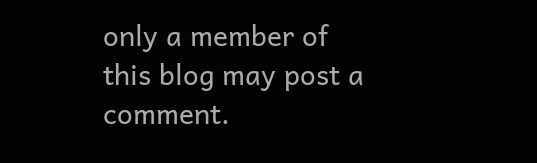only a member of this blog may post a comment.